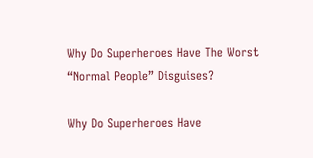Why Do Superheroes Have The Worst “Normal People” Disguises?

Why Do Superheroes Have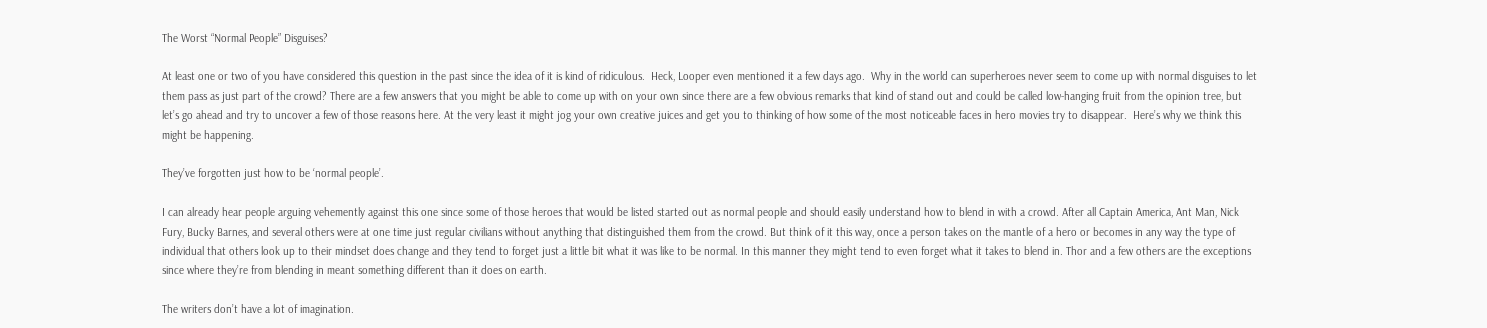The Worst “Normal People” Disguises?

At least one or two of you have considered this question in the past since the idea of it is kind of ridiculous.  Heck, Looper even mentioned it a few days ago.  Why in the world can superheroes never seem to come up with normal disguises to let them pass as just part of the crowd? There are a few answers that you might be able to come up with on your own since there are a few obvious remarks that kind of stand out and could be called low-hanging fruit from the opinion tree, but let’s go ahead and try to uncover a few of those reasons here. At the very least it might jog your own creative juices and get you to thinking of how some of the most noticeable faces in hero movies try to disappear.  Here’s why we think this might be happening.

They’ve forgotten just how to be ‘normal people’.

I can already hear people arguing vehemently against this one since some of those heroes that would be listed started out as normal people and should easily understand how to blend in with a crowd. After all Captain America, Ant Man, Nick Fury, Bucky Barnes, and several others were at one time just regular civilians without anything that distinguished them from the crowd. But think of it this way, once a person takes on the mantle of a hero or becomes in any way the type of individual that others look up to their mindset does change and they tend to forget just a little bit what it was like to be normal. In this manner they might tend to even forget what it takes to blend in. Thor and a few others are the exceptions since where they’re from blending in meant something different than it does on earth.

The writers don’t have a lot of imagination.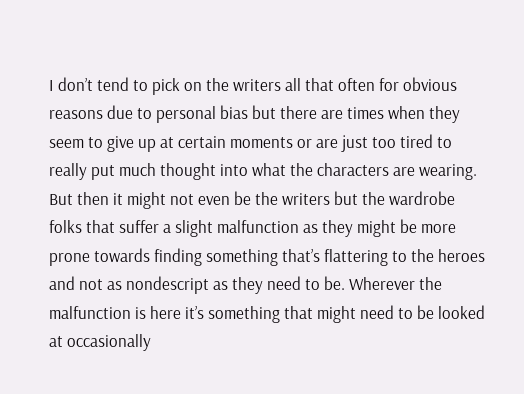I don’t tend to pick on the writers all that often for obvious reasons due to personal bias but there are times when they seem to give up at certain moments or are just too tired to really put much thought into what the characters are wearing. But then it might not even be the writers but the wardrobe folks that suffer a slight malfunction as they might be more prone towards finding something that’s flattering to the heroes and not as nondescript as they need to be. Wherever the malfunction is here it’s something that might need to be looked at occasionally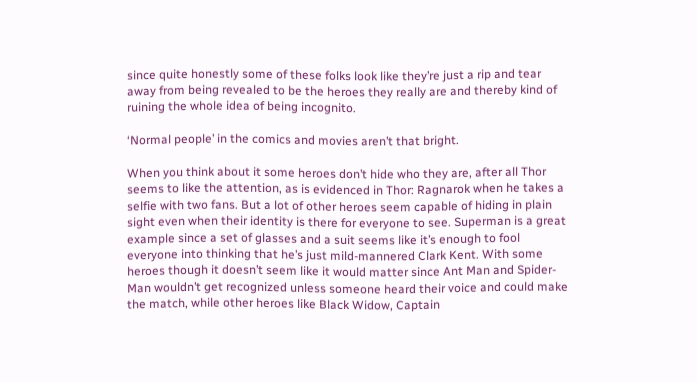since quite honestly some of these folks look like they’re just a rip and tear away from being revealed to be the heroes they really are and thereby kind of ruining the whole idea of being incognito.

‘Normal people’ in the comics and movies aren’t that bright.

When you think about it some heroes don’t hide who they are, after all Thor seems to like the attention, as is evidenced in Thor: Ragnarok when he takes a selfie with two fans. But a lot of other heroes seem capable of hiding in plain sight even when their identity is there for everyone to see. Superman is a great example since a set of glasses and a suit seems like it’s enough to fool everyone into thinking that he’s just mild-mannered Clark Kent. With some heroes though it doesn’t seem like it would matter since Ant Man and Spider-Man wouldn’t get recognized unless someone heard their voice and could make the match, while other heroes like Black Widow, Captain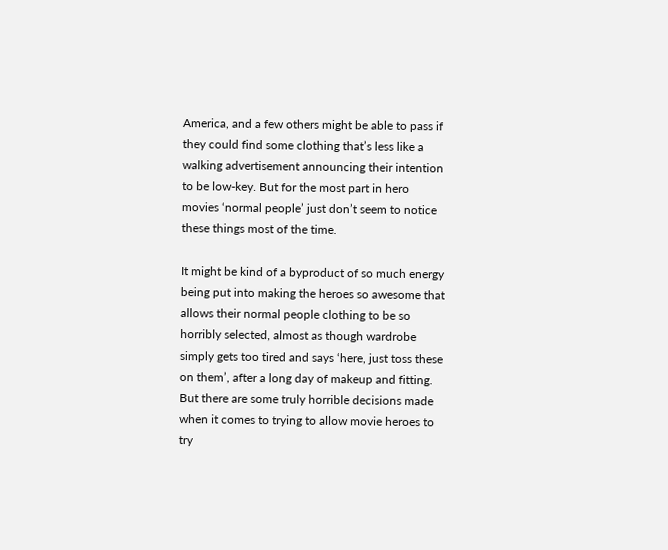America, and a few others might be able to pass if they could find some clothing that’s less like a walking advertisement announcing their intention to be low-key. But for the most part in hero movies ‘normal people’ just don’t seem to notice these things most of the time.

It might be kind of a byproduct of so much energy being put into making the heroes so awesome that allows their normal people clothing to be so horribly selected, almost as though wardrobe simply gets too tired and says ‘here, just toss these on them’, after a long day of makeup and fitting. But there are some truly horrible decisions made when it comes to trying to allow movie heroes to try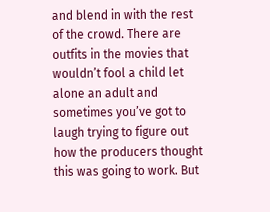and blend in with the rest of the crowd. There are outfits in the movies that wouldn’t fool a child let alone an adult and sometimes you’ve got to laugh trying to figure out how the producers thought this was going to work. But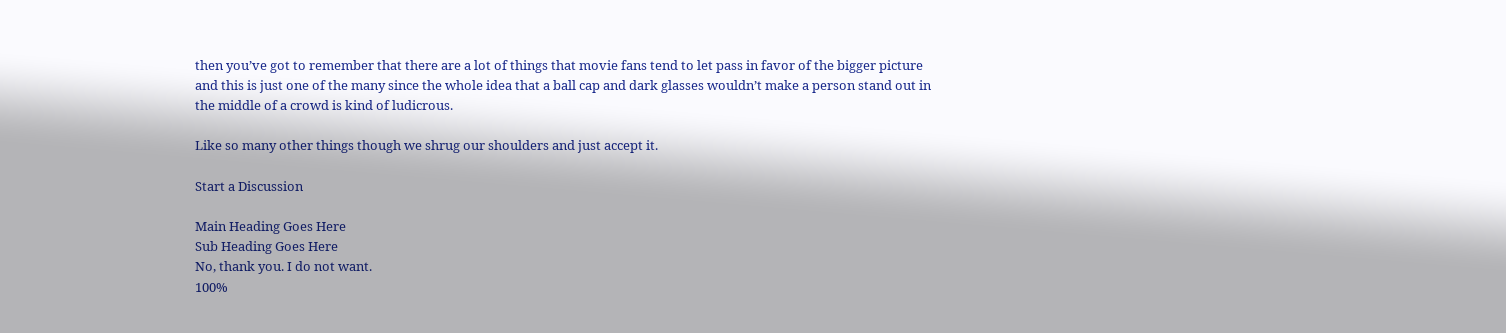then you’ve got to remember that there are a lot of things that movie fans tend to let pass in favor of the bigger picture and this is just one of the many since the whole idea that a ball cap and dark glasses wouldn’t make a person stand out in the middle of a crowd is kind of ludicrous.

Like so many other things though we shrug our shoulders and just accept it.

Start a Discussion

Main Heading Goes Here
Sub Heading Goes Here
No, thank you. I do not want.
100%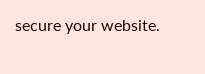secure your website.